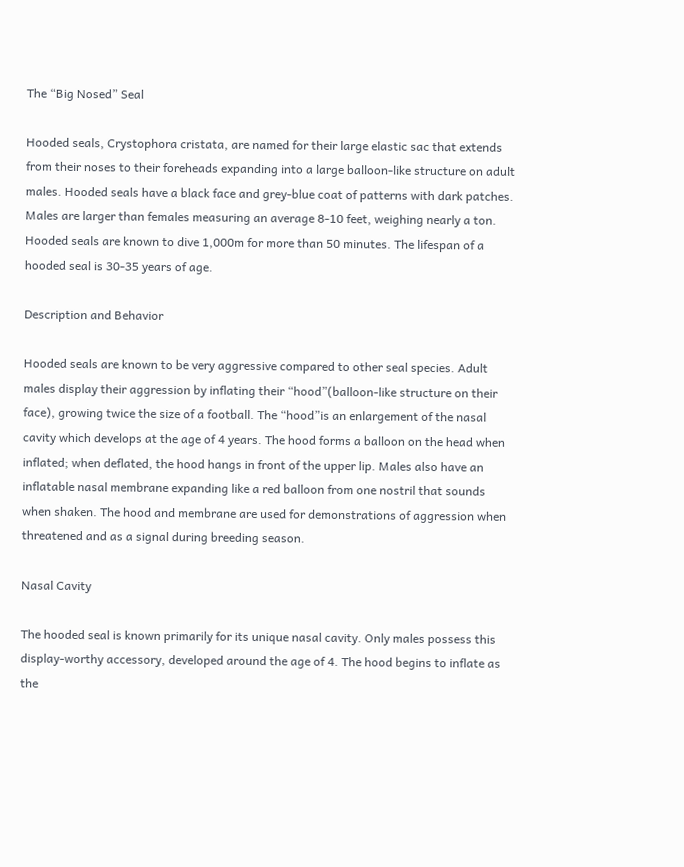The “Big Nosed” Seal

Hooded seals, Crystophora cristata, are named for their large elastic sac that extends from their noses to their foreheads expanding into a large balloon-like structure on adult males. Hooded seals have a black face and grey-blue coat of patterns with dark patches. Males are larger than females measuring an average 8-10 feet, weighing nearly a ton. Hooded seals are known to dive 1,000m for more than 50 minutes. The lifespan of a hooded seal is 30-35 years of age.

Description and Behavior

Hooded seals are known to be very aggressive compared to other seal species. Adult males display their aggression by inflating their “hood”(balloon-like structure on their face), growing twice the size of a football. The “hood”is an enlargement of the nasal cavity which develops at the age of 4 years. The hood forms a balloon on the head when inflated; when deflated, the hood hangs in front of the upper lip. Males also have an inflatable nasal membrane expanding like a red balloon from one nostril that sounds when shaken. The hood and membrane are used for demonstrations of aggression when threatened and as a signal during breeding season.

Nasal Cavity

The hooded seal is known primarily for its unique nasal cavity. Only males possess this
display-worthy accessory, developed around the age of 4. The hood begins to inflate as the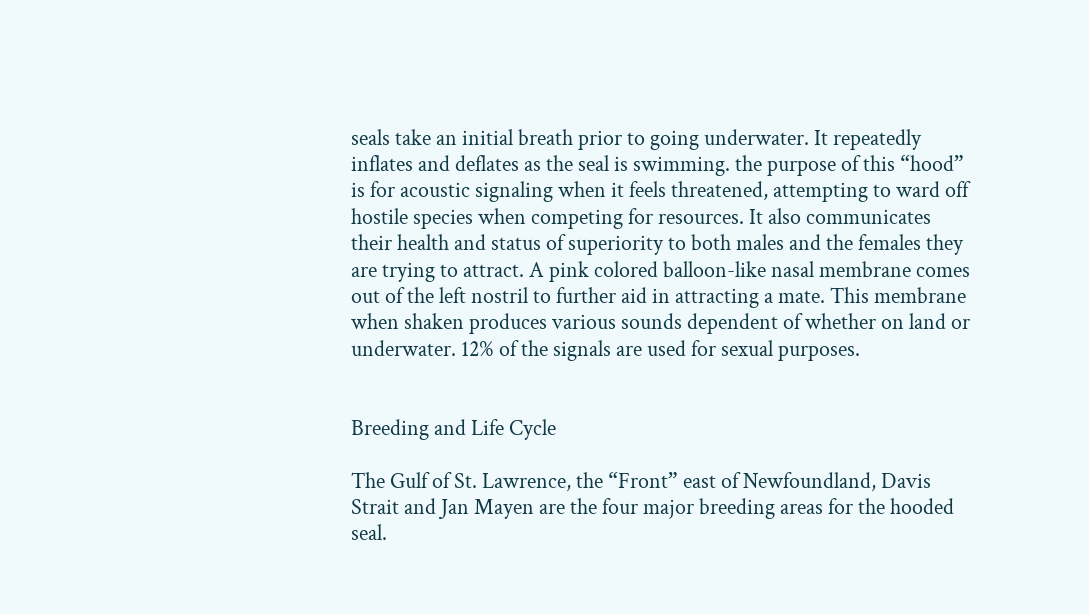seals take an initial breath prior to going underwater. It repeatedly inflates and deflates as the seal is swimming. the purpose of this “hood” is for acoustic signaling when it feels threatened, attempting to ward off hostile species when competing for resources. It also communicates their health and status of superiority to both males and the females they are trying to attract. A pink colored balloon-like nasal membrane comes out of the left nostril to further aid in attracting a mate. This membrane when shaken produces various sounds dependent of whether on land or underwater. 12% of the signals are used for sexual purposes.


Breeding and Life Cycle

The Gulf of St. Lawrence, the “Front” east of Newfoundland, Davis Strait and Jan Mayen are the four major breeding areas for the hooded seal.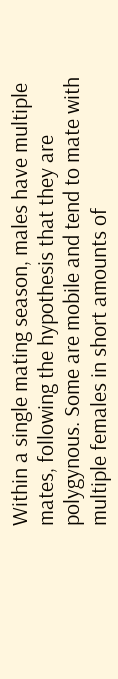Within a single mating season, males have multiple mates, following the hypothesis that they are polygynous. Some are mobile and tend to mate with multiple females in short amounts of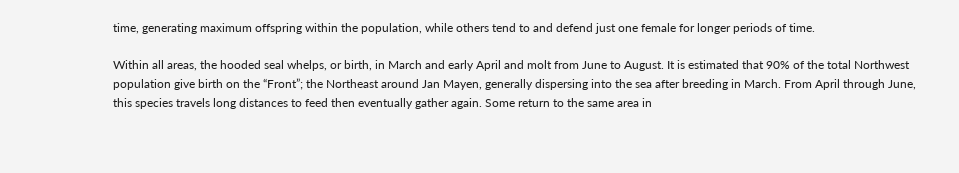time, generating maximum offspring within the population, while others tend to and defend just one female for longer periods of time.

Within all areas, the hooded seal whelps, or birth, in March and early April and molt from June to August. It is estimated that 90% of the total Northwest population give birth on the “Front”; the Northeast around Jan Mayen, generally dispersing into the sea after breeding in March. From April through June, this species travels long distances to feed then eventually gather again. Some return to the same area in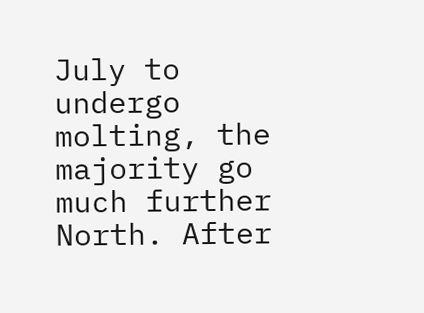July to undergo molting, the majority go much further North. After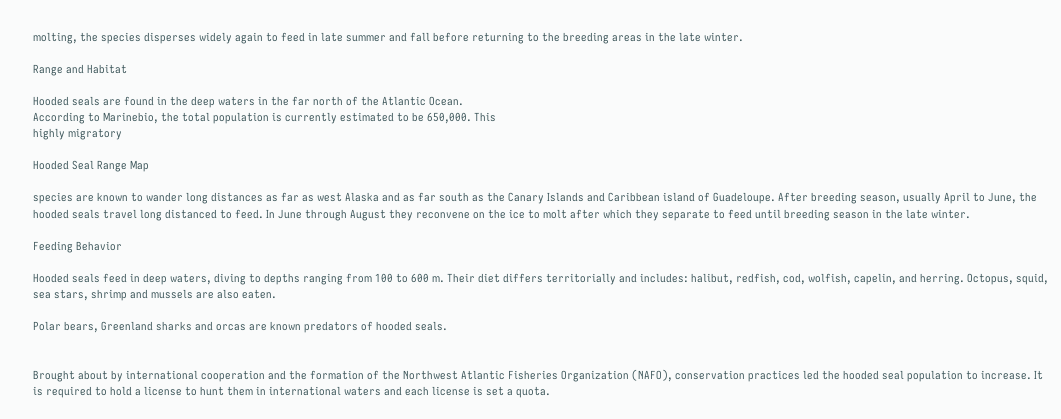molting, the species disperses widely again to feed in late summer and fall before returning to the breeding areas in the late winter.

Range and Habitat

Hooded seals are found in the deep waters in the far north of the Atlantic Ocean.
According to Marinebio, the total population is currently estimated to be 650,000. This
highly migratory

Hooded Seal Range Map

species are known to wander long distances as far as west Alaska and as far south as the Canary Islands and Caribbean island of Guadeloupe. After breeding season, usually April to June, the hooded seals travel long distanced to feed. In June through August they reconvene on the ice to molt after which they separate to feed until breeding season in the late winter.

Feeding Behavior

Hooded seals feed in deep waters, diving to depths ranging from 100 to 600 m. Their diet differs territorially and includes: halibut, redfish, cod, wolfish, capelin, and herring. Octopus, squid, sea stars, shrimp and mussels are also eaten.

Polar bears, Greenland sharks and orcas are known predators of hooded seals.


Brought about by international cooperation and the formation of the Northwest Atlantic Fisheries Organization (NAFO), conservation practices led the hooded seal population to increase. It is required to hold a license to hunt them in international waters and each license is set a quota.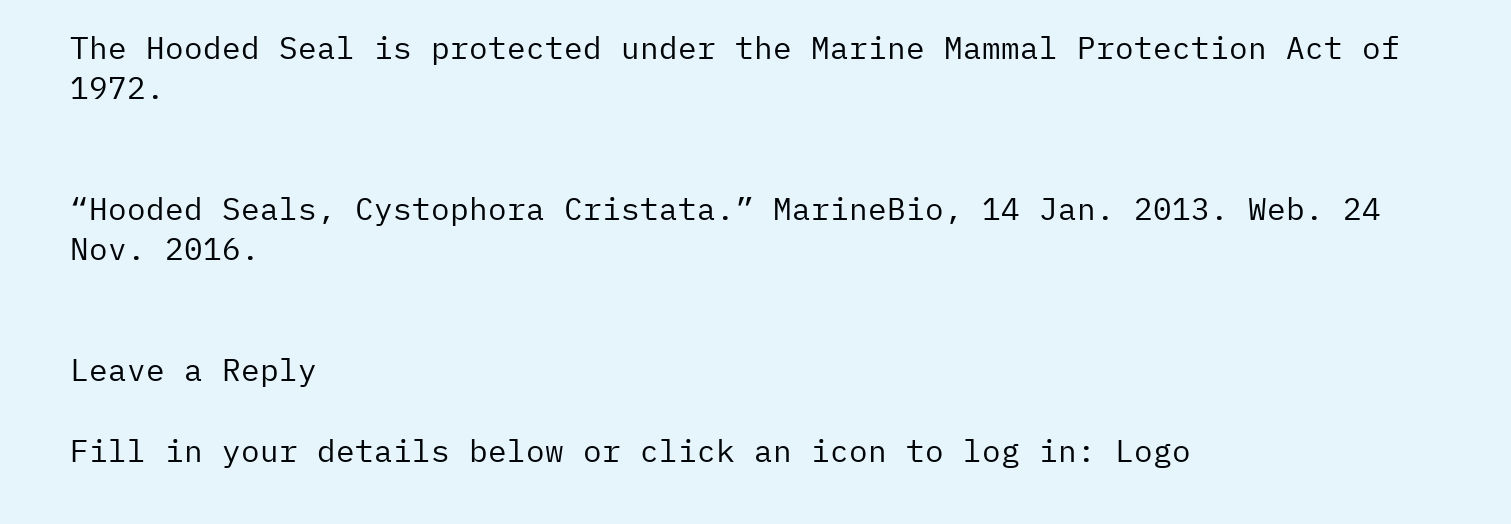The Hooded Seal is protected under the Marine Mammal Protection Act of 1972.


“Hooded Seals, Cystophora Cristata.” MarineBio, 14 Jan. 2013. Web. 24 Nov. 2016.


Leave a Reply

Fill in your details below or click an icon to log in: Logo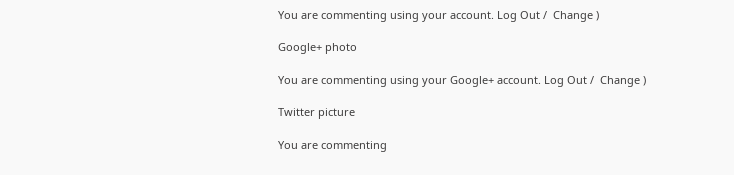You are commenting using your account. Log Out /  Change )

Google+ photo

You are commenting using your Google+ account. Log Out /  Change )

Twitter picture

You are commenting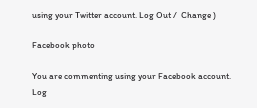using your Twitter account. Log Out /  Change )

Facebook photo

You are commenting using your Facebook account. Log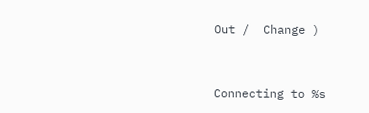Out /  Change )


Connecting to %s